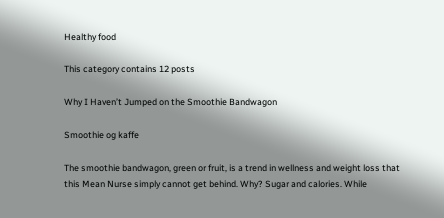Healthy food

This category contains 12 posts

Why I Haven’t Jumped on the Smoothie Bandwagon

Smoothie og kaffe

The smoothie bandwagon, green or fruit, is a trend in wellness and weight loss that this Mean Nurse simply cannot get behind. Why? Sugar and calories. While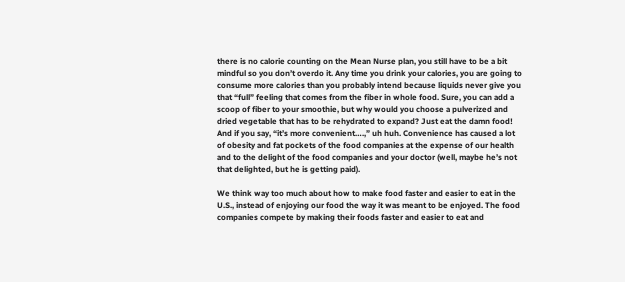there is no calorie counting on the Mean Nurse plan, you still have to be a bit mindful so you don’t overdo it. Any time you drink your calories, you are going to consume more calories than you probably intend because liquids never give you that “full” feeling that comes from the fiber in whole food. Sure, you can add a scoop of fiber to your smoothie, but why would you choose a pulverized and dried vegetable that has to be rehydrated to expand? Just eat the damn food! And if you say, “it’s more convenient….,” uh huh. Convenience has caused a lot of obesity and fat pockets of the food companies at the expense of our health and to the delight of the food companies and your doctor (well, maybe he’s not that delighted, but he is getting paid).

We think way too much about how to make food faster and easier to eat in the U.S., instead of enjoying our food the way it was meant to be enjoyed. The food companies compete by making their foods faster and easier to eat and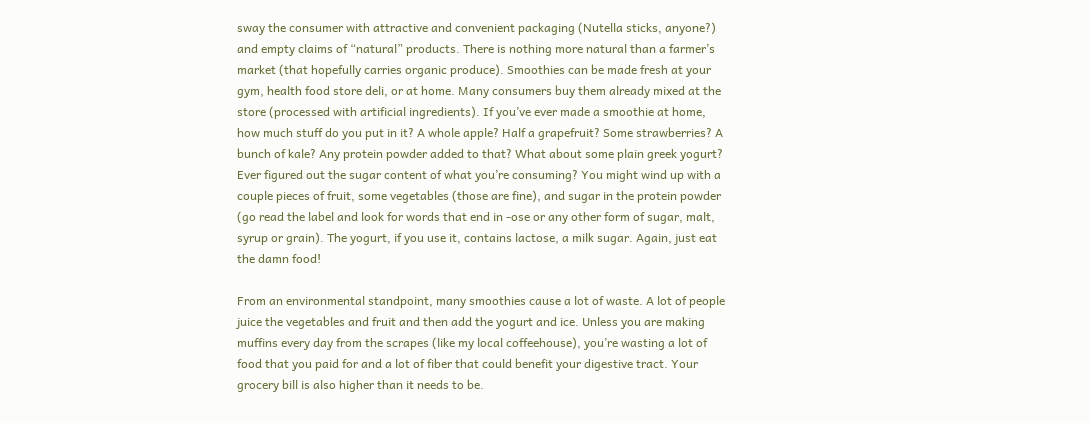sway the consumer with attractive and convenient packaging (Nutella sticks, anyone?) and empty claims of “natural” products. There is nothing more natural than a farmer’s market (that hopefully carries organic produce). Smoothies can be made fresh at your gym, health food store deli, or at home. Many consumers buy them already mixed at the store (processed with artificial ingredients). If you’ve ever made a smoothie at home, how much stuff do you put in it? A whole apple? Half a grapefruit? Some strawberries? A bunch of kale? Any protein powder added to that? What about some plain greek yogurt? Ever figured out the sugar content of what you’re consuming? You might wind up with a couple pieces of fruit, some vegetables (those are fine), and sugar in the protein powder (go read the label and look for words that end in -ose or any other form of sugar, malt, syrup or grain). The yogurt, if you use it, contains lactose, a milk sugar. Again, just eat the damn food!

From an environmental standpoint, many smoothies cause a lot of waste. A lot of people juice the vegetables and fruit and then add the yogurt and ice. Unless you are making muffins every day from the scrapes (like my local coffeehouse), you’re wasting a lot of food that you paid for and a lot of fiber that could benefit your digestive tract. Your grocery bill is also higher than it needs to be.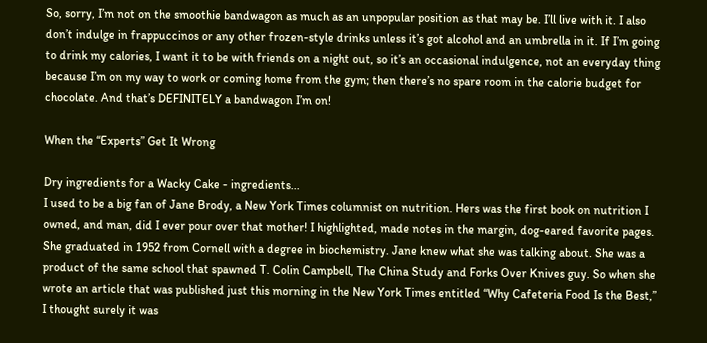So, sorry, I’m not on the smoothie bandwagon as much as an unpopular position as that may be. I’ll live with it. I also don’t indulge in frappuccinos or any other frozen-style drinks unless it’s got alcohol and an umbrella in it. If I’m going to drink my calories, I want it to be with friends on a night out, so it’s an occasional indulgence, not an everyday thing because I’m on my way to work or coming home from the gym; then there’s no spare room in the calorie budget for chocolate. And that’s DEFINITELY a bandwagon I’m on!

When the “Experts” Get It Wrong

Dry ingredients for a Wacky Cake - ingredients...
I used to be a big fan of Jane Brody, a New York Times columnist on nutrition. Hers was the first book on nutrition I owned, and man, did I ever pour over that mother! I highlighted, made notes in the margin, dog-eared favorite pages. She graduated in 1952 from Cornell with a degree in biochemistry. Jane knew what she was talking about. She was a product of the same school that spawned T. Colin Campbell, The China Study and Forks Over Knives guy. So when she wrote an article that was published just this morning in the New York Times entitled “Why Cafeteria Food Is the Best,” I thought surely it was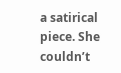a satirical piece. She couldn’t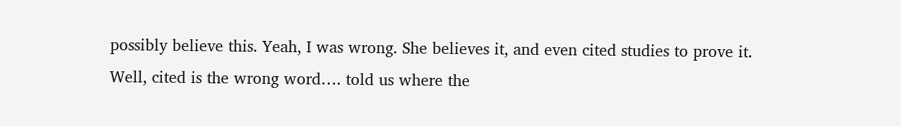possibly believe this. Yeah, I was wrong. She believes it, and even cited studies to prove it. Well, cited is the wrong word…. told us where the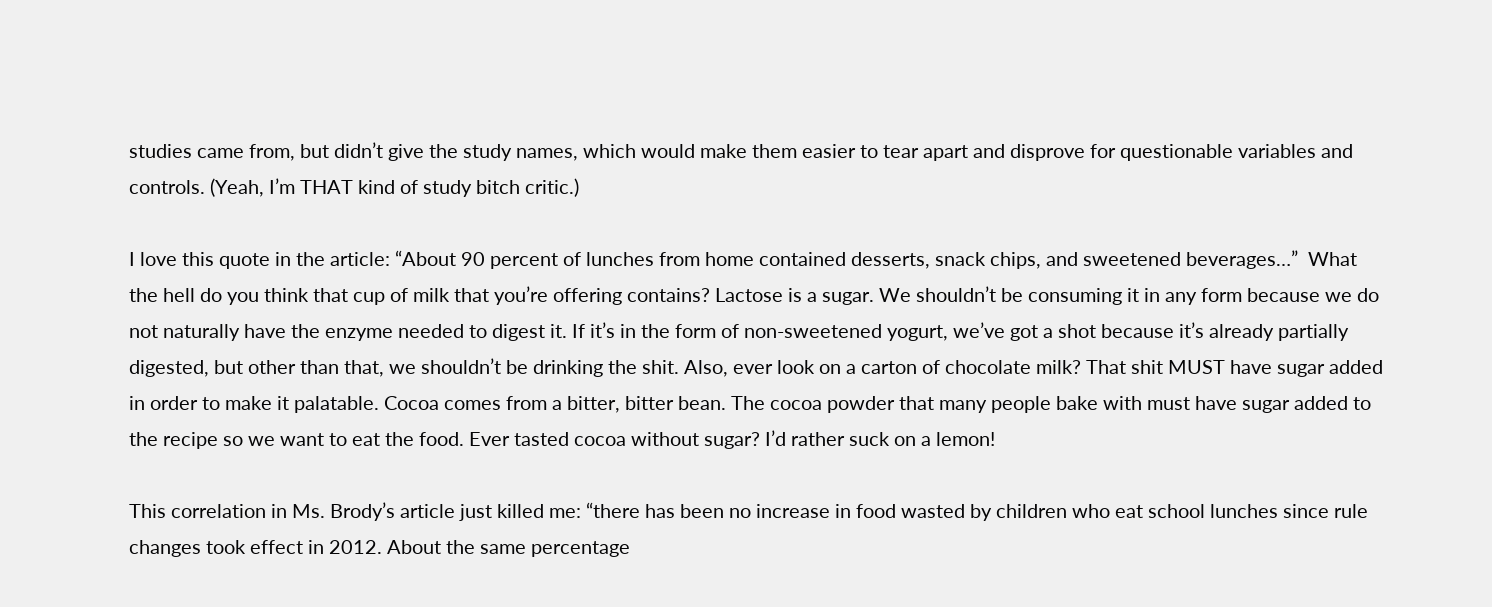studies came from, but didn’t give the study names, which would make them easier to tear apart and disprove for questionable variables and controls. (Yeah, I’m THAT kind of study bitch critic.)

I love this quote in the article: “About 90 percent of lunches from home contained desserts, snack chips, and sweetened beverages…”  What the hell do you think that cup of milk that you’re offering contains? Lactose is a sugar. We shouldn’t be consuming it in any form because we do not naturally have the enzyme needed to digest it. If it’s in the form of non-sweetened yogurt, we’ve got a shot because it’s already partially digested, but other than that, we shouldn’t be drinking the shit. Also, ever look on a carton of chocolate milk? That shit MUST have sugar added in order to make it palatable. Cocoa comes from a bitter, bitter bean. The cocoa powder that many people bake with must have sugar added to the recipe so we want to eat the food. Ever tasted cocoa without sugar? I’d rather suck on a lemon!

This correlation in Ms. Brody’s article just killed me: “there has been no increase in food wasted by children who eat school lunches since rule changes took effect in 2012. About the same percentage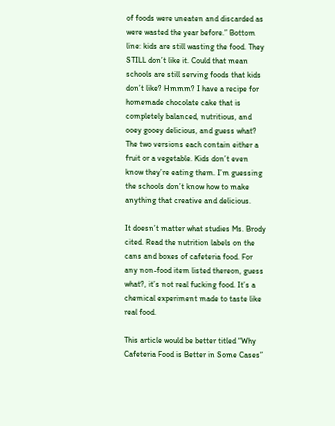of foods were uneaten and discarded as were wasted the year before.” Bottom line: kids are still wasting the food. They STILL don’t like it. Could that mean schools are still serving foods that kids don’t like? Hmmm? I have a recipe for homemade chocolate cake that is completely balanced, nutritious, and ooey gooey delicious, and guess what? The two versions each contain either a fruit or a vegetable. Kids don’t even know they’re eating them. I’m guessing the schools don’t know how to make anything that creative and delicious.

It doesn’t matter what studies Ms. Brody cited. Read the nutrition labels on the cans and boxes of cafeteria food. For any non-food item listed thereon, guess what?, it’s not real fucking food. It’s a chemical experiment made to taste like real food.

This article would be better titled “Why Cafeteria Food is Better in Some Cases”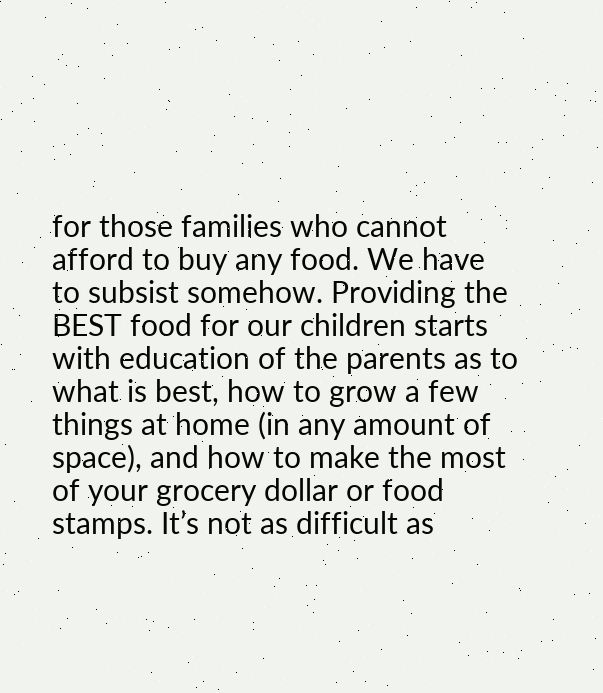for those families who cannot afford to buy any food. We have to subsist somehow. Providing the BEST food for our children starts with education of the parents as to what is best, how to grow a few things at home (in any amount of space), and how to make the most of your grocery dollar or food stamps. It’s not as difficult as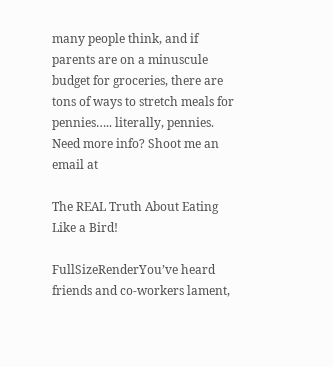many people think, and if parents are on a minuscule budget for groceries, there are tons of ways to stretch meals for pennies….. literally, pennies. Need more info? Shoot me an email at

The REAL Truth About Eating Like a Bird!

FullSizeRenderYou’ve heard friends and co-workers lament,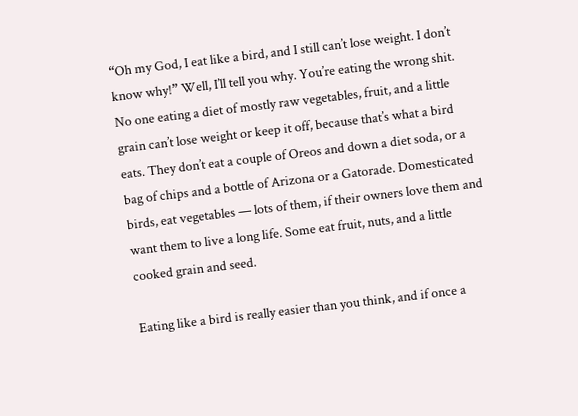“Oh my God, I eat like a bird, and I still can’t lose weight. I don’t know why!” Well, I’ll tell you why. You’re eating the wrong shit. No one eating a diet of mostly raw vegetables, fruit, and a little grain can’t lose weight or keep it off, because that’s what a bird eats. They don’t eat a couple of Oreos and down a diet soda, or a bag of chips and a bottle of Arizona or a Gatorade. Domesticated birds, eat vegetables — lots of them, if their owners love them and want them to live a long life. Some eat fruit, nuts, and a little cooked grain and seed.

Eating like a bird is really easier than you think, and if once a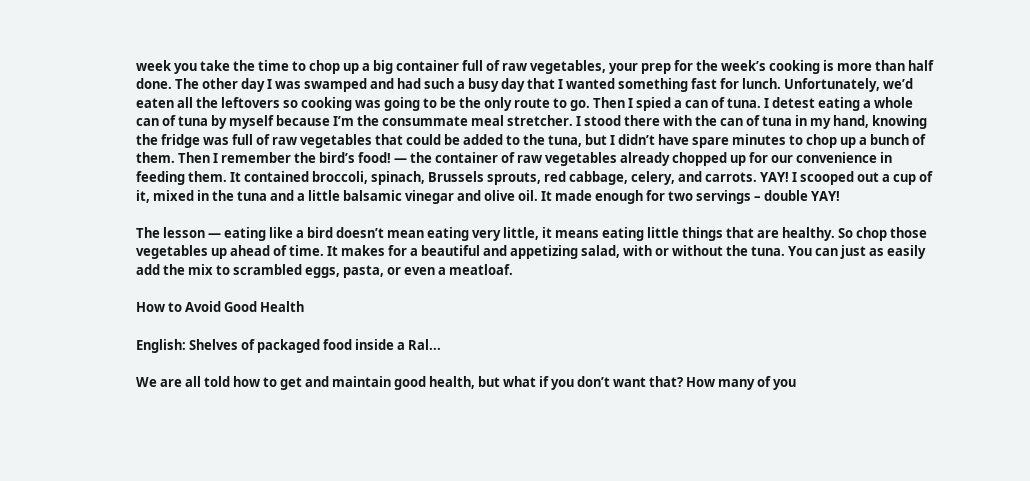week you take the time to chop up a big container full of raw vegetables, your prep for the week’s cooking is more than half done. The other day I was swamped and had such a busy day that I wanted something fast for lunch. Unfortunately, we’d eaten all the leftovers so cooking was going to be the only route to go. Then I spied a can of tuna. I detest eating a whole can of tuna by myself because I’m the consummate meal stretcher. I stood there with the can of tuna in my hand, knowing the fridge was full of raw vegetables that could be added to the tuna, but I didn’t have spare minutes to chop up a bunch of them. Then I remember the bird’s food! — the container of raw vegetables already chopped up for our convenience in feeding them. It contained broccoli, spinach, Brussels sprouts, red cabbage, celery, and carrots. YAY! I scooped out a cup of it, mixed in the tuna and a little balsamic vinegar and olive oil. It made enough for two servings – double YAY!

The lesson — eating like a bird doesn’t mean eating very little, it means eating little things that are healthy. So chop those vegetables up ahead of time. It makes for a beautiful and appetizing salad, with or without the tuna. You can just as easily add the mix to scrambled eggs, pasta, or even a meatloaf.

How to Avoid Good Health

English: Shelves of packaged food inside a Ral...

We are all told how to get and maintain good health, but what if you don’t want that? How many of you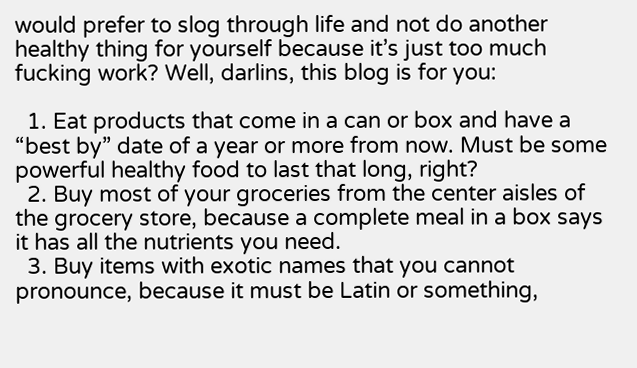would prefer to slog through life and not do another healthy thing for yourself because it’s just too much fucking work? Well, darlins, this blog is for you:

  1. Eat products that come in a can or box and have a “best by” date of a year or more from now. Must be some powerful healthy food to last that long, right?
  2. Buy most of your groceries from the center aisles of the grocery store, because a complete meal in a box says it has all the nutrients you need.
  3. Buy items with exotic names that you cannot pronounce, because it must be Latin or something,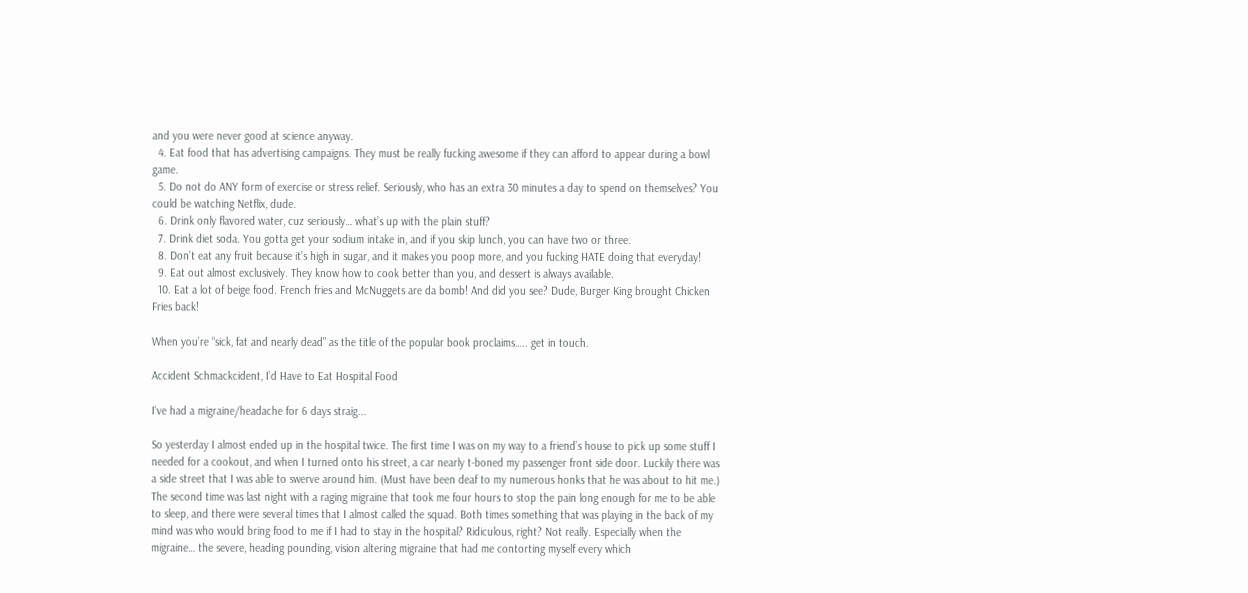and you were never good at science anyway.
  4. Eat food that has advertising campaigns. They must be really fucking awesome if they can afford to appear during a bowl game.
  5. Do not do ANY form of exercise or stress relief. Seriously, who has an extra 30 minutes a day to spend on themselves? You could be watching Netflix, dude.
  6. Drink only flavored water, cuz seriously… what’s up with the plain stuff?
  7. Drink diet soda. You gotta get your sodium intake in, and if you skip lunch, you can have two or three.
  8. Don’t eat any fruit because it’s high in sugar, and it makes you poop more, and you fucking HATE doing that everyday!
  9. Eat out almost exclusively. They know how to cook better than you, and dessert is always available.
  10. Eat a lot of beige food. French fries and McNuggets are da bomb! And did you see? Dude, Burger King brought Chicken Fries back!

When you’re “sick, fat and nearly dead” as the title of the popular book proclaims….. get in touch.

Accident Schmackcident, I’d Have to Eat Hospital Food

I've had a migraine/headache for 6 days straig...

So yesterday I almost ended up in the hospital twice. The first time I was on my way to a friend’s house to pick up some stuff I needed for a cookout, and when I turned onto his street, a car nearly t-boned my passenger front side door. Luckily there was a side street that I was able to swerve around him. (Must have been deaf to my numerous honks that he was about to hit me.) The second time was last night with a raging migraine that took me four hours to stop the pain long enough for me to be able to sleep, and there were several times that I almost called the squad. Both times something that was playing in the back of my mind was who would bring food to me if I had to stay in the hospital? Ridiculous, right? Not really. Especially when the migraine… the severe, heading pounding, vision altering migraine that had me contorting myself every which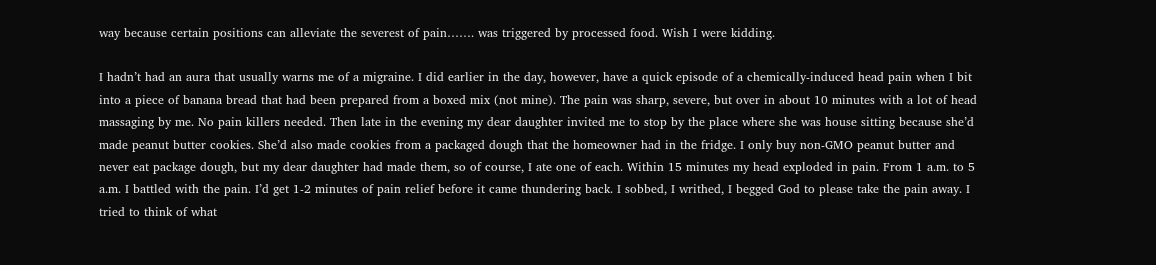way because certain positions can alleviate the severest of pain……. was triggered by processed food. Wish I were kidding.

I hadn’t had an aura that usually warns me of a migraine. I did earlier in the day, however, have a quick episode of a chemically-induced head pain when I bit into a piece of banana bread that had been prepared from a boxed mix (not mine). The pain was sharp, severe, but over in about 10 minutes with a lot of head massaging by me. No pain killers needed. Then late in the evening my dear daughter invited me to stop by the place where she was house sitting because she’d made peanut butter cookies. She’d also made cookies from a packaged dough that the homeowner had in the fridge. I only buy non-GMO peanut butter and never eat package dough, but my dear daughter had made them, so of course, I ate one of each. Within 15 minutes my head exploded in pain. From 1 a.m. to 5 a.m. I battled with the pain. I’d get 1-2 minutes of pain relief before it came thundering back. I sobbed, I writhed, I begged God to please take the pain away. I tried to think of what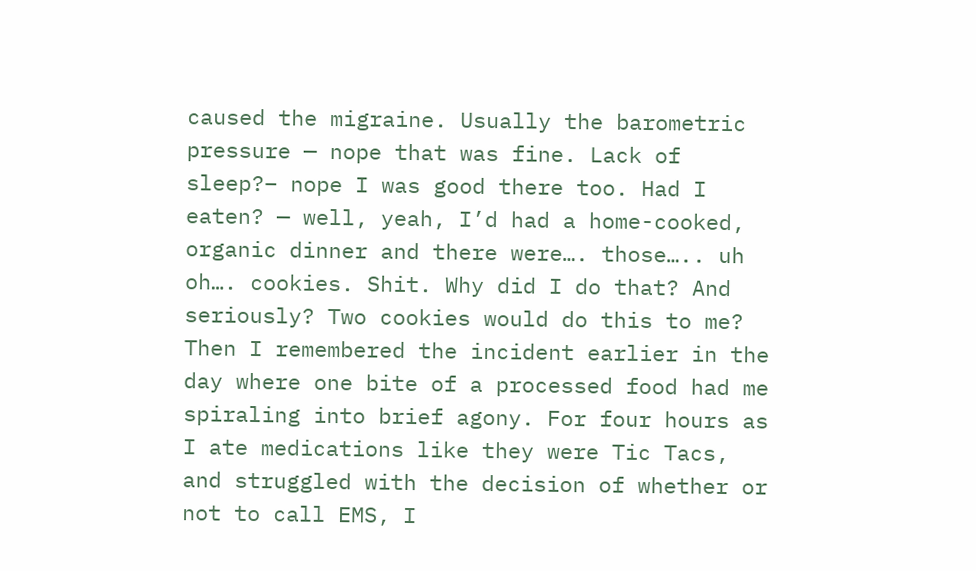caused the migraine. Usually the barometric pressure — nope that was fine. Lack of sleep?– nope I was good there too. Had I eaten? — well, yeah, I’d had a home-cooked, organic dinner and there were…. those….. uh oh…. cookies. Shit. Why did I do that? And seriously? Two cookies would do this to me? Then I remembered the incident earlier in the day where one bite of a processed food had me spiraling into brief agony. For four hours as I ate medications like they were Tic Tacs, and struggled with the decision of whether or not to call EMS, I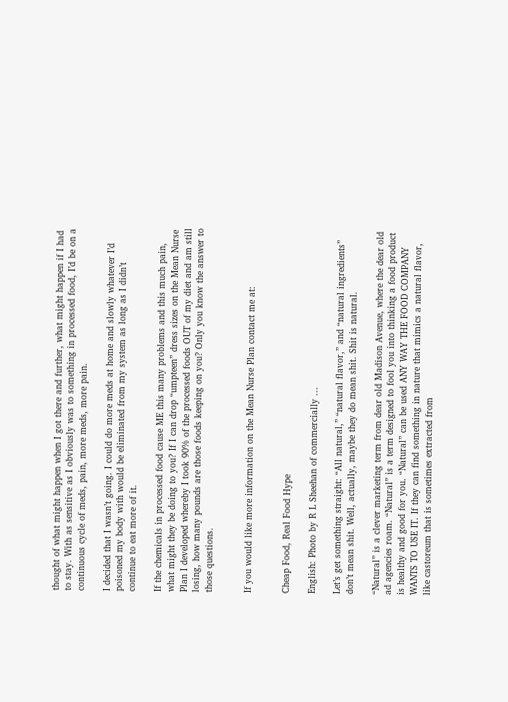thought of what might happen when I got there and further, what might happen if I had to stay. With as sensitive as I obviously was to something in processed food, I’d be on a continuous cycle of meds, pain, more meds, more pain.

I decided that I wasn’t going. I could do more meds at home and slowly whatever I’d poisoned my body with would be eliminated from my system as long as I didn’t continue to eat more of it.

If the chemicals in processed food cause ME this many problems and this much pain, what might they be doing to you? If I can drop “umpteen” dress sizes on the Mean Nurse Plan I developed whereby I took 90% of the processed foods OUT of my diet and am still losing, how many pounds are those foods keeping on you? Only you know the answer to those questions.


If you would like more information on the Mean Nurse Plan contact me at:


Cheap Food, Real Food Hype

English: Photo by R L Sheehan of commercially ...

Let’s get something straight: “All natural,” “natural flavor,” and “natural ingredients” don’t mean shit. Well, actually, maybe they do mean shit. Shit is natural.

“Natural” is a clever marketing term from dear old Madison Avenue, where the dear old ad agencies roam. “Natural” is a term designed to fool you into thinking a food product is healthy and good for you. “Natural” can be used ANY WAY THE FOOD COMPANY WANTS TO USE IT. If they can find something in nature that mimics a natural flavor, like castoreum that is sometimes extracted from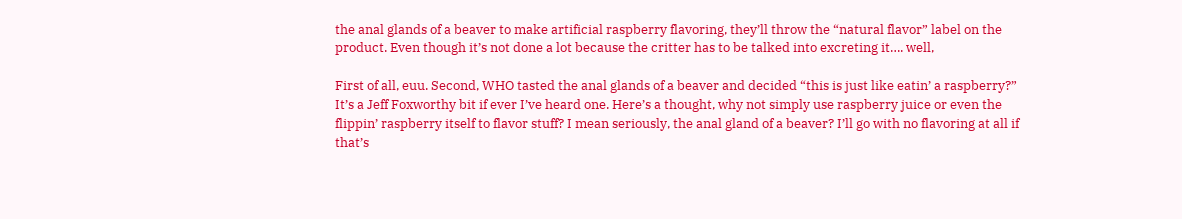the anal glands of a beaver to make artificial raspberry flavoring, they’ll throw the “natural flavor” label on the product. Even though it’s not done a lot because the critter has to be talked into excreting it…. well,

First of all, euu. Second, WHO tasted the anal glands of a beaver and decided “this is just like eatin’ a raspberry?” It’s a Jeff Foxworthy bit if ever I’ve heard one. Here’s a thought, why not simply use raspberry juice or even the flippin’ raspberry itself to flavor stuff? I mean seriously, the anal gland of a beaver? I’ll go with no flavoring at all if that’s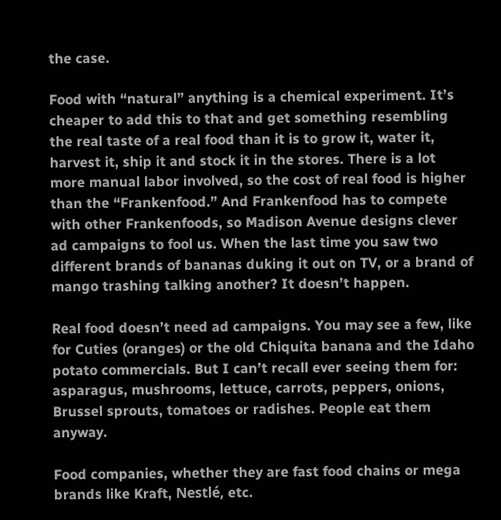the case.

Food with “natural” anything is a chemical experiment. It’s cheaper to add this to that and get something resembling the real taste of a real food than it is to grow it, water it, harvest it, ship it and stock it in the stores. There is a lot more manual labor involved, so the cost of real food is higher than the “Frankenfood.” And Frankenfood has to compete with other Frankenfoods, so Madison Avenue designs clever ad campaigns to fool us. When the last time you saw two different brands of bananas duking it out on TV, or a brand of mango trashing talking another? It doesn’t happen.

Real food doesn’t need ad campaigns. You may see a few, like for Cuties (oranges) or the old Chiquita banana and the Idaho potato commercials. But I can’t recall ever seeing them for: asparagus, mushrooms, lettuce, carrots, peppers, onions, Brussel sprouts, tomatoes or radishes. People eat them anyway.

Food companies, whether they are fast food chains or mega brands like Kraft, Nestlé, etc.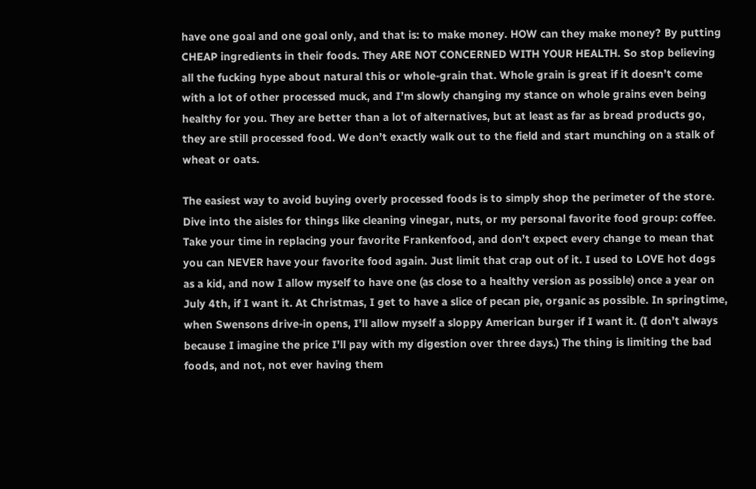have one goal and one goal only, and that is: to make money. HOW can they make money? By putting CHEAP ingredients in their foods. They ARE NOT CONCERNED WITH YOUR HEALTH. So stop believing all the fucking hype about natural this or whole-grain that. Whole grain is great if it doesn’t come with a lot of other processed muck, and I’m slowly changing my stance on whole grains even being healthy for you. They are better than a lot of alternatives, but at least as far as bread products go, they are still processed food. We don’t exactly walk out to the field and start munching on a stalk of wheat or oats.

The easiest way to avoid buying overly processed foods is to simply shop the perimeter of the store. Dive into the aisles for things like cleaning vinegar, nuts, or my personal favorite food group: coffee. Take your time in replacing your favorite Frankenfood, and don’t expect every change to mean that you can NEVER have your favorite food again. Just limit that crap out of it. I used to LOVE hot dogs as a kid, and now I allow myself to have one (as close to a healthy version as possible) once a year on July 4th, if I want it. At Christmas, I get to have a slice of pecan pie, organic as possible. In springtime, when Swensons drive-in opens, I’ll allow myself a sloppy American burger if I want it. (I don’t always because I imagine the price I’ll pay with my digestion over three days.) The thing is limiting the bad foods, and not, not ever having them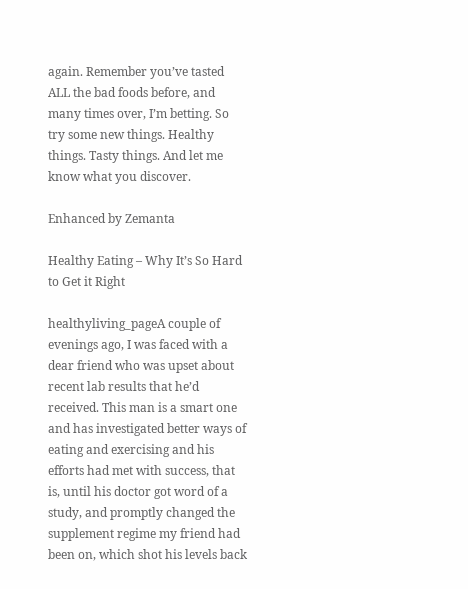again. Remember you’ve tasted ALL the bad foods before, and many times over, I’m betting. So try some new things. Healthy things. Tasty things. And let me know what you discover.

Enhanced by Zemanta

Healthy Eating – Why It’s So Hard to Get it Right

healthyliving_pageA couple of evenings ago, I was faced with a dear friend who was upset about recent lab results that he’d received. This man is a smart one and has investigated better ways of eating and exercising and his efforts had met with success, that is, until his doctor got word of a study, and promptly changed the supplement regime my friend had been on, which shot his levels back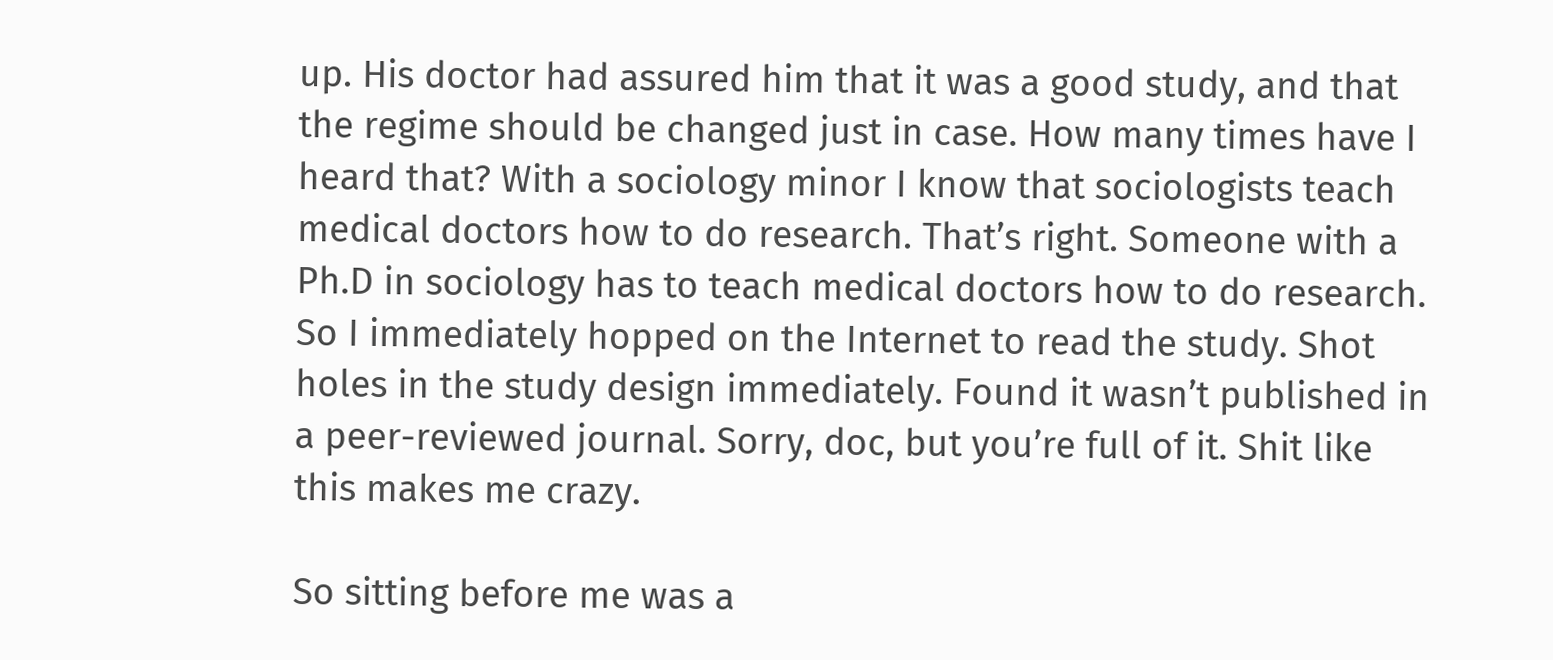up. His doctor had assured him that it was a good study, and that the regime should be changed just in case. How many times have I heard that? With a sociology minor I know that sociologists teach medical doctors how to do research. That’s right. Someone with a Ph.D in sociology has to teach medical doctors how to do research. So I immediately hopped on the Internet to read the study. Shot holes in the study design immediately. Found it wasn’t published in a peer-reviewed journal. Sorry, doc, but you’re full of it. Shit like this makes me crazy.

So sitting before me was a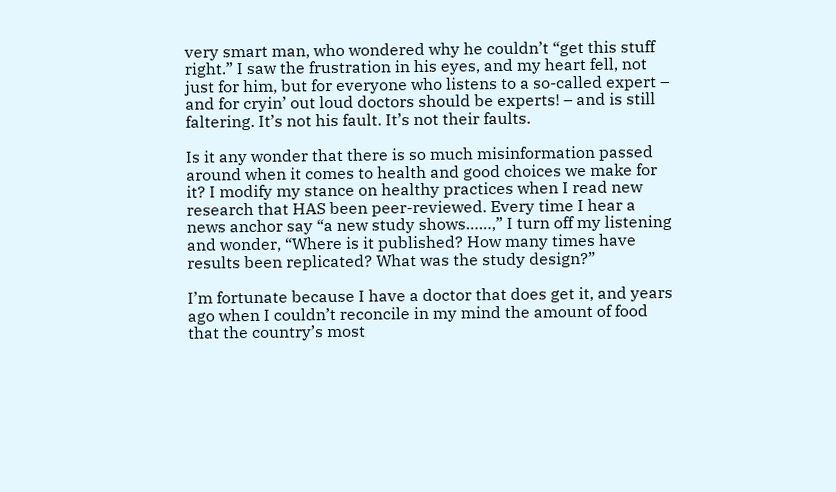very smart man, who wondered why he couldn’t “get this stuff right.” I saw the frustration in his eyes, and my heart fell, not just for him, but for everyone who listens to a so-called expert – and for cryin’ out loud doctors should be experts! – and is still faltering. It’s not his fault. It’s not their faults.

Is it any wonder that there is so much misinformation passed around when it comes to health and good choices we make for it? I modify my stance on healthy practices when I read new research that HAS been peer-reviewed. Every time I hear a news anchor say “a new study shows……,” I turn off my listening and wonder, “Where is it published? How many times have results been replicated? What was the study design?”

I’m fortunate because I have a doctor that does get it, and years ago when I couldn’t reconcile in my mind the amount of food that the country’s most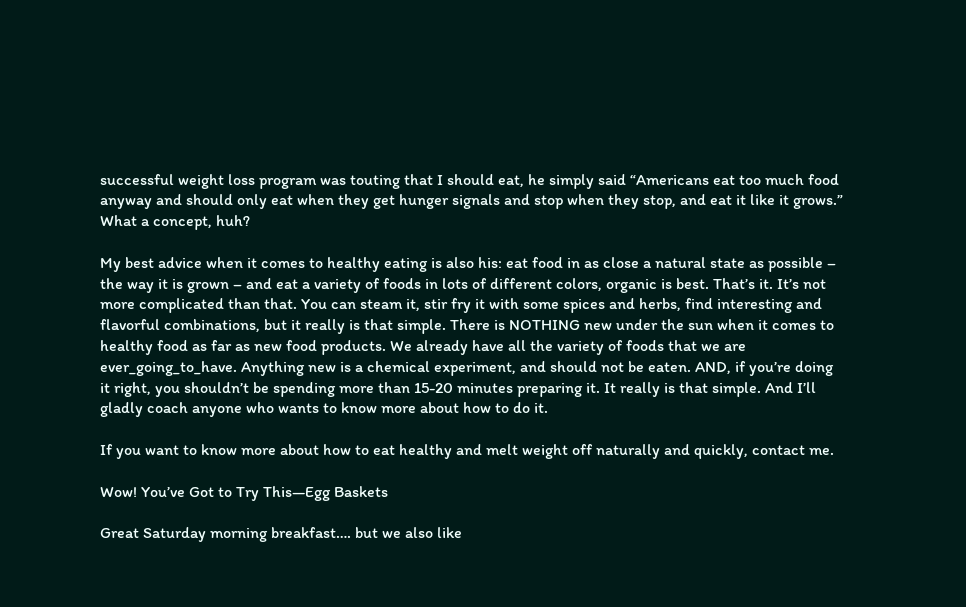successful weight loss program was touting that I should eat, he simply said “Americans eat too much food anyway and should only eat when they get hunger signals and stop when they stop, and eat it like it grows.” What a concept, huh?

My best advice when it comes to healthy eating is also his: eat food in as close a natural state as possible – the way it is grown – and eat a variety of foods in lots of different colors, organic is best. That’s it. It’s not more complicated than that. You can steam it, stir fry it with some spices and herbs, find interesting and flavorful combinations, but it really is that simple. There is NOTHING new under the sun when it comes to healthy food as far as new food products. We already have all the variety of foods that we are ever_going_to_have. Anything new is a chemical experiment, and should not be eaten. AND, if you’re doing it right, you shouldn’t be spending more than 15-20 minutes preparing it. It really is that simple. And I’ll gladly coach anyone who wants to know more about how to do it.

If you want to know more about how to eat healthy and melt weight off naturally and quickly, contact me.

Wow! You’ve Got to Try This—Egg Baskets

Great Saturday morning breakfast…. but we also like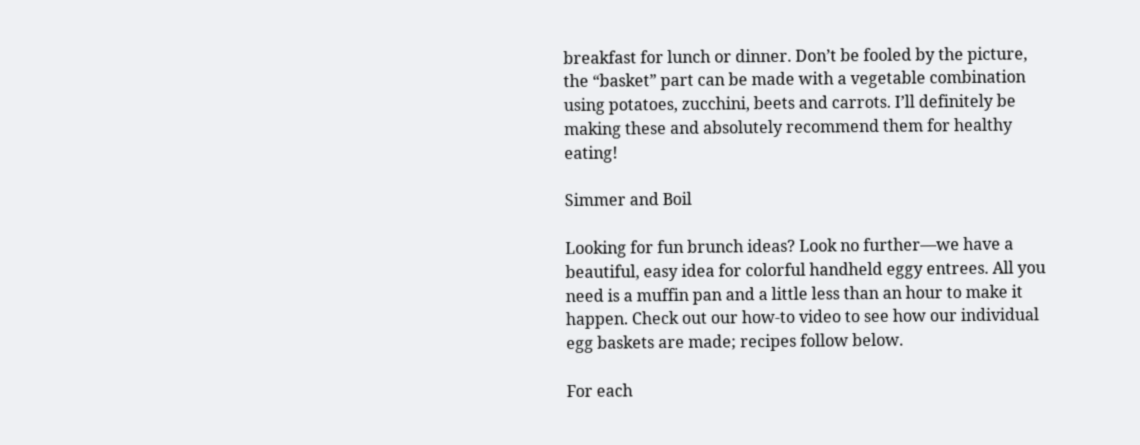breakfast for lunch or dinner. Don’t be fooled by the picture, the “basket” part can be made with a vegetable combination using potatoes, zucchini, beets and carrots. I’ll definitely be making these and absolutely recommend them for healthy eating!

Simmer and Boil

Looking for fun brunch ideas? Look no further—we have a beautiful, easy idea for colorful handheld eggy entrees. All you need is a muffin pan and a little less than an hour to make it happen. Check out our how-to video to see how our individual egg baskets are made; recipes follow below.

For each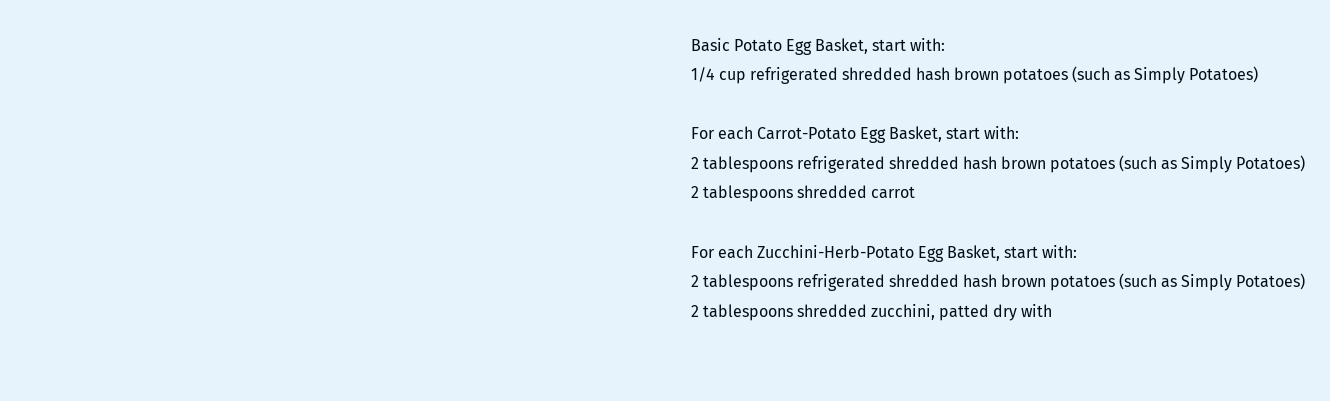Basic Potato Egg Basket, start with:
1/4 cup refrigerated shredded hash brown potatoes (such as Simply Potatoes)

For each Carrot-Potato Egg Basket, start with:
2 tablespoons refrigerated shredded hash brown potatoes (such as Simply Potatoes)
2 tablespoons shredded carrot

For each Zucchini-Herb-Potato Egg Basket, start with:
2 tablespoons refrigerated shredded hash brown potatoes (such as Simply Potatoes)
2 tablespoons shredded zucchini, patted dry with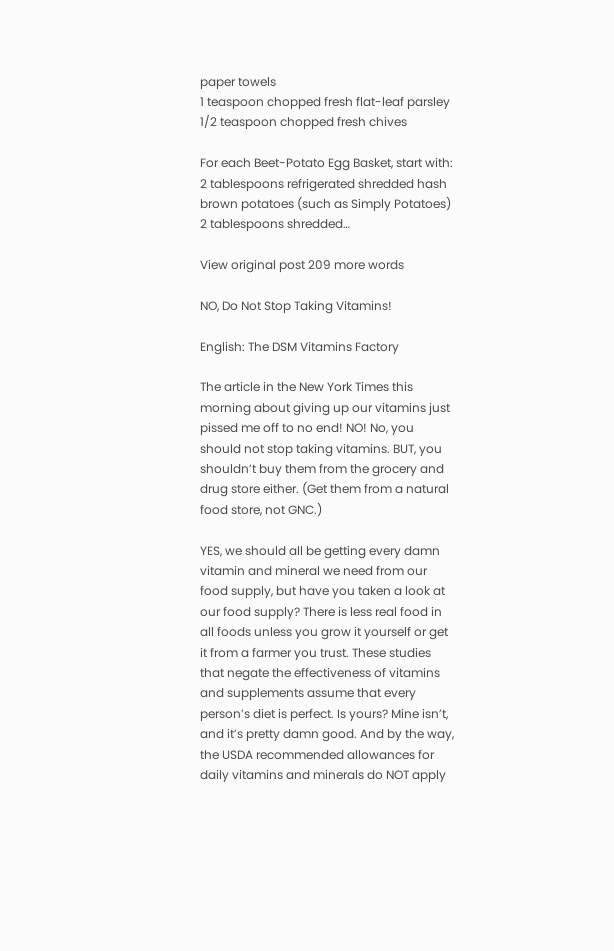paper towels
1 teaspoon chopped fresh flat-leaf parsley
1/2 teaspoon chopped fresh chives

For each Beet-Potato Egg Basket, start with:
2 tablespoons refrigerated shredded hash brown potatoes (such as Simply Potatoes)
2 tablespoons shredded…

View original post 209 more words

NO, Do Not Stop Taking Vitamins!

English: The DSM Vitamins Factory

The article in the New York Times this morning about giving up our vitamins just pissed me off to no end! NO! No, you should not stop taking vitamins. BUT, you shouldn’t buy them from the grocery and drug store either. (Get them from a natural food store, not GNC.)

YES, we should all be getting every damn vitamin and mineral we need from our food supply, but have you taken a look at our food supply? There is less real food in all foods unless you grow it yourself or get it from a farmer you trust. These studies that negate the effectiveness of vitamins and supplements assume that every person’s diet is perfect. Is yours? Mine isn’t, and it’s pretty damn good. And by the way, the USDA recommended allowances for daily vitamins and minerals do NOT apply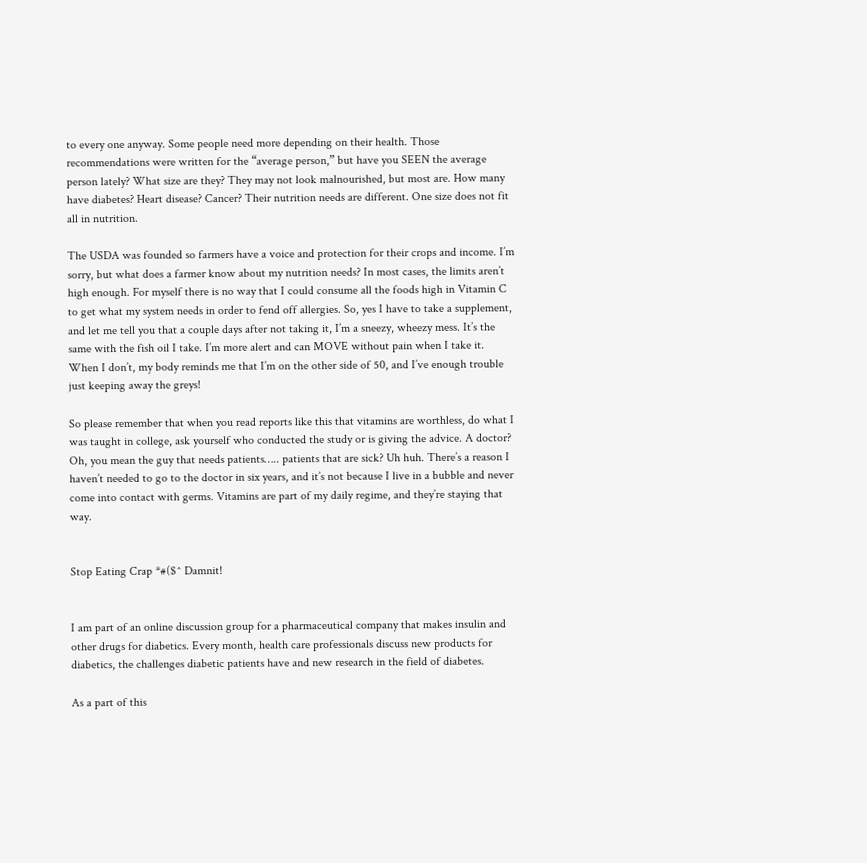to every one anyway. Some people need more depending on their health. Those recommendations were written for the “average person,” but have you SEEN the average person lately? What size are they? They may not look malnourished, but most are. How many have diabetes? Heart disease? Cancer? Their nutrition needs are different. One size does not fit all in nutrition.

The USDA was founded so farmers have a voice and protection for their crops and income. I’m sorry, but what does a farmer know about my nutrition needs? In most cases, the limits aren’t high enough. For myself there is no way that I could consume all the foods high in Vitamin C to get what my system needs in order to fend off allergies. So, yes I have to take a supplement, and let me tell you that a couple days after not taking it, I’m a sneezy, wheezy mess. It’s the same with the fish oil I take. I’m more alert and can MOVE without pain when I take it. When I don’t, my body reminds me that I’m on the other side of 50, and I’ve enough trouble just keeping away the greys!

So please remember that when you read reports like this that vitamins are worthless, do what I was taught in college, ask yourself who conducted the study or is giving the advice. A doctor? Oh, you mean the guy that needs patients….. patients that are sick? Uh huh. There’s a reason I haven’t needed to go to the doctor in six years, and it’s not because I live in a bubble and never come into contact with germs. Vitamins are part of my daily regime, and they’re staying that way.


Stop Eating Crap *#($^ Damnit!


I am part of an online discussion group for a pharmaceutical company that makes insulin and other drugs for diabetics. Every month, health care professionals discuss new products for diabetics, the challenges diabetic patients have and new research in the field of diabetes.

As a part of this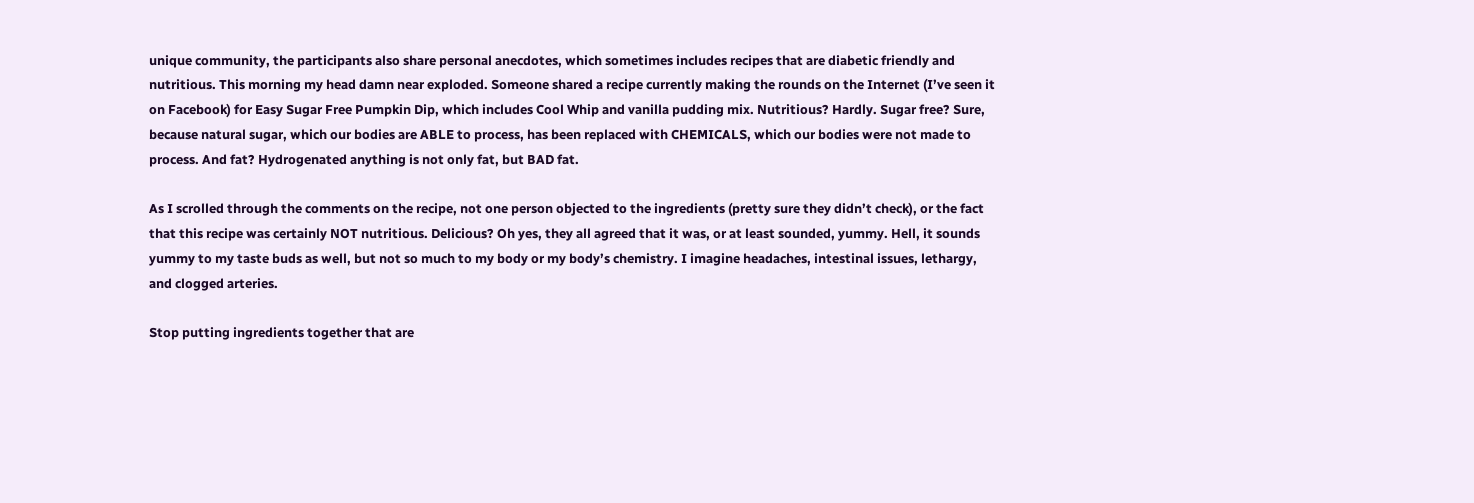unique community, the participants also share personal anecdotes, which sometimes includes recipes that are diabetic friendly and nutritious. This morning my head damn near exploded. Someone shared a recipe currently making the rounds on the Internet (I’ve seen it on Facebook) for Easy Sugar Free Pumpkin Dip, which includes Cool Whip and vanilla pudding mix. Nutritious? Hardly. Sugar free? Sure, because natural sugar, which our bodies are ABLE to process, has been replaced with CHEMICALS, which our bodies were not made to process. And fat? Hydrogenated anything is not only fat, but BAD fat.

As I scrolled through the comments on the recipe, not one person objected to the ingredients (pretty sure they didn’t check), or the fact that this recipe was certainly NOT nutritious. Delicious? Oh yes, they all agreed that it was, or at least sounded, yummy. Hell, it sounds yummy to my taste buds as well, but not so much to my body or my body’s chemistry. I imagine headaches, intestinal issues, lethargy, and clogged arteries.

Stop putting ingredients together that are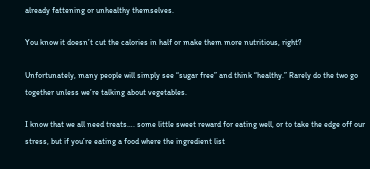already fattening or unhealthy themselves.

You know it doesn’t cut the calories in half or make them more nutritious, right?

Unfortunately, many people will simply see “sugar free” and think “healthy.” Rarely do the two go together unless we’re talking about vegetables.

I know that we all need treats…. some little sweet reward for eating well, or to take the edge off our stress, but if you’re eating a food where the ingredient list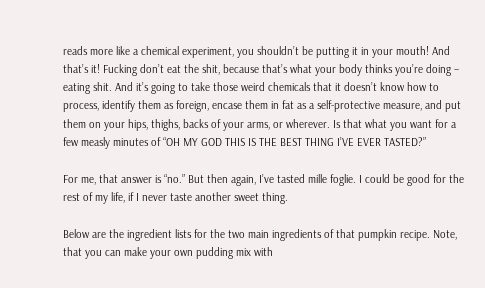reads more like a chemical experiment, you shouldn’t be putting it in your mouth! And that’s it! Fucking don’t eat the shit, because that’s what your body thinks you’re doing – eating shit. And it’s going to take those weird chemicals that it doesn’t know how to process, identify them as foreign, encase them in fat as a self-protective measure, and put them on your hips, thighs, backs of your arms, or wherever. Is that what you want for a few measly minutes of “OH MY GOD THIS IS THE BEST THING I’VE EVER TASTED?”

For me, that answer is “no.” But then again, I’ve tasted mille foglie. I could be good for the rest of my life, if I never taste another sweet thing.

Below are the ingredient lists for the two main ingredients of that pumpkin recipe. Note, that you can make your own pudding mix with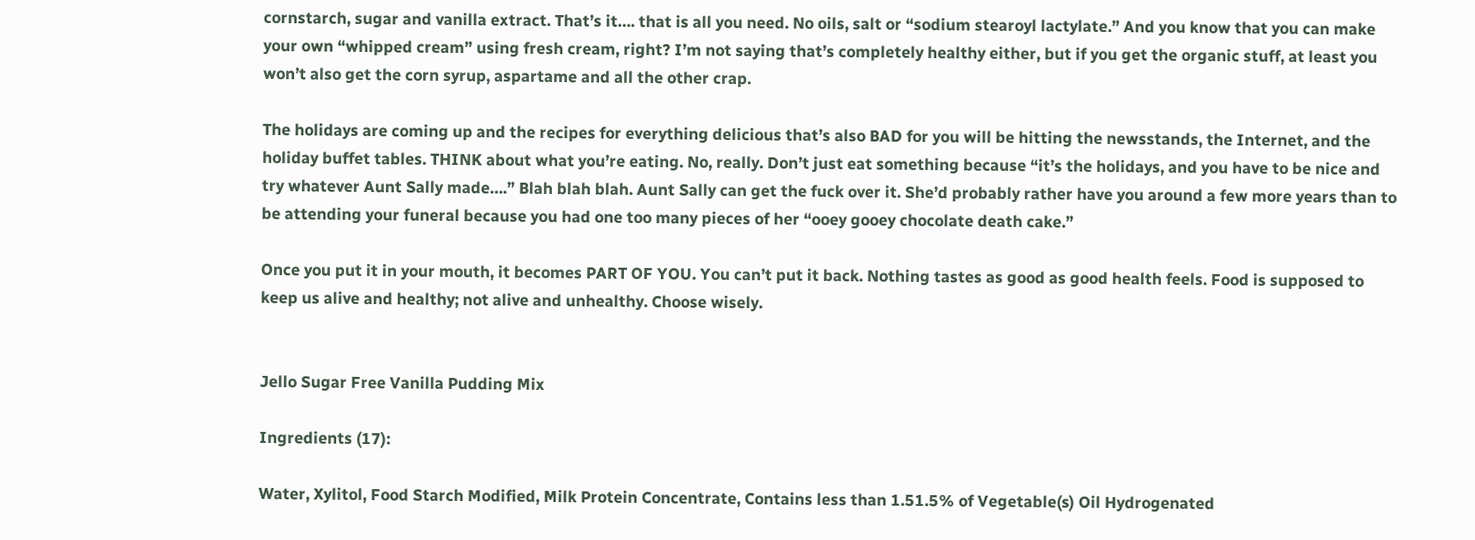cornstarch, sugar and vanilla extract. That’s it…. that is all you need. No oils, salt or “sodium stearoyl lactylate.” And you know that you can make your own “whipped cream” using fresh cream, right? I’m not saying that’s completely healthy either, but if you get the organic stuff, at least you won’t also get the corn syrup, aspartame and all the other crap.

The holidays are coming up and the recipes for everything delicious that’s also BAD for you will be hitting the newsstands, the Internet, and the holiday buffet tables. THINK about what you’re eating. No, really. Don’t just eat something because “it’s the holidays, and you have to be nice and try whatever Aunt Sally made….” Blah blah blah. Aunt Sally can get the fuck over it. She’d probably rather have you around a few more years than to be attending your funeral because you had one too many pieces of her “ooey gooey chocolate death cake.”

Once you put it in your mouth, it becomes PART OF YOU. You can’t put it back. Nothing tastes as good as good health feels. Food is supposed to keep us alive and healthy; not alive and unhealthy. Choose wisely.


Jello Sugar Free Vanilla Pudding Mix

Ingredients (17):

Water, Xylitol, Food Starch Modified, Milk Protein Concentrate, Contains less than 1.51.5% of Vegetable(s) Oil Hydrogenated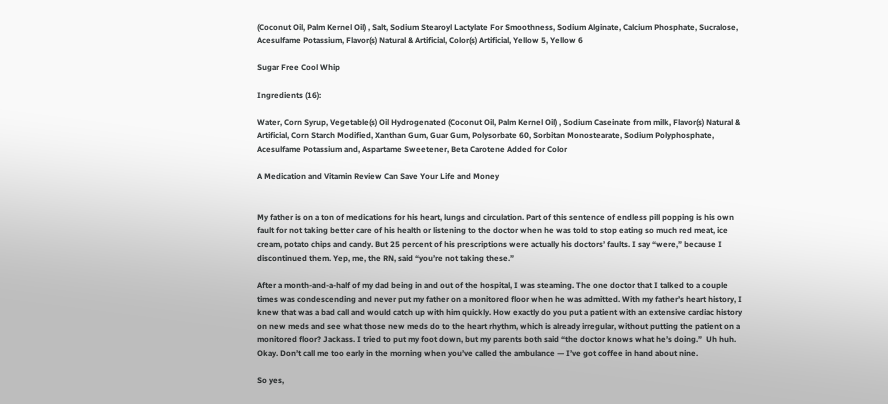(Coconut Oil, Palm Kernel Oil) , Salt, Sodium Stearoyl Lactylate For Smoothness, Sodium Alginate, Calcium Phosphate, Sucralose, Acesulfame Potassium, Flavor(s) Natural & Artificial, Color(s) Artificial, Yellow 5, Yellow 6

Sugar Free Cool Whip

Ingredients (16):

Water, Corn Syrup, Vegetable(s) Oil Hydrogenated (Coconut Oil, Palm Kernel Oil) , Sodium Caseinate from milk, Flavor(s) Natural & Artificial, Corn Starch Modified, Xanthan Gum, Guar Gum, Polysorbate 60, Sorbitan Monostearate, Sodium Polyphosphate, Acesulfame Potassium and, Aspartame Sweetener, Beta Carotene Added for Color

A Medication and Vitamin Review Can Save Your Life and Money


My father is on a ton of medications for his heart, lungs and circulation. Part of this sentence of endless pill popping is his own fault for not taking better care of his health or listening to the doctor when he was told to stop eating so much red meat, ice cream, potato chips and candy. But 25 percent of his prescriptions were actually his doctors’ faults. I say “were,” because I discontinued them. Yep, me, the RN, said “you’re not taking these.”

After a month-and-a-half of my dad being in and out of the hospital, I was steaming. The one doctor that I talked to a couple times was condescending and never put my father on a monitored floor when he was admitted. With my father’s heart history, I knew that was a bad call and would catch up with him quickly. How exactly do you put a patient with an extensive cardiac history on new meds and see what those new meds do to the heart rhythm, which is already irregular, without putting the patient on a monitored floor? Jackass. I tried to put my foot down, but my parents both said “the doctor knows what he’s doing.”  Uh huh. Okay. Don’t call me too early in the morning when you’ve called the ambulance — I’ve got coffee in hand about nine.

So yes,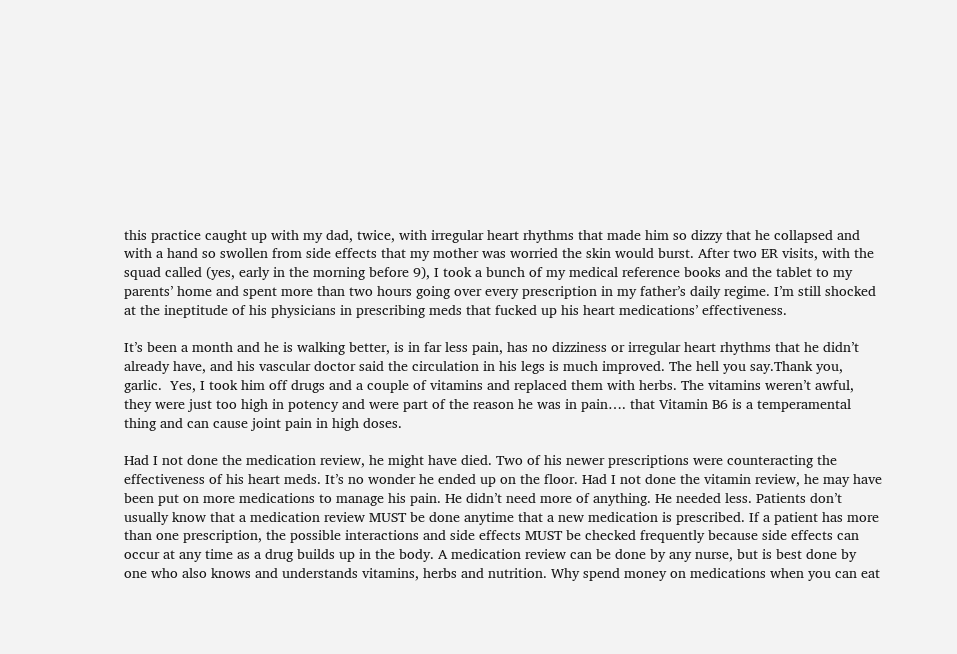this practice caught up with my dad, twice, with irregular heart rhythms that made him so dizzy that he collapsed and with a hand so swollen from side effects that my mother was worried the skin would burst. After two ER visits, with the squad called (yes, early in the morning before 9), I took a bunch of my medical reference books and the tablet to my parents’ home and spent more than two hours going over every prescription in my father’s daily regime. I’m still shocked at the ineptitude of his physicians in prescribing meds that fucked up his heart medications’ effectiveness.

It’s been a month and he is walking better, is in far less pain, has no dizziness or irregular heart rhythms that he didn’t already have, and his vascular doctor said the circulation in his legs is much improved. The hell you say.Thank you, garlic.  Yes, I took him off drugs and a couple of vitamins and replaced them with herbs. The vitamins weren’t awful, they were just too high in potency and were part of the reason he was in pain…. that Vitamin B6 is a temperamental thing and can cause joint pain in high doses.

Had I not done the medication review, he might have died. Two of his newer prescriptions were counteracting the effectiveness of his heart meds. It’s no wonder he ended up on the floor. Had I not done the vitamin review, he may have been put on more medications to manage his pain. He didn’t need more of anything. He needed less. Patients don’t usually know that a medication review MUST be done anytime that a new medication is prescribed. If a patient has more than one prescription, the possible interactions and side effects MUST be checked frequently because side effects can occur at any time as a drug builds up in the body. A medication review can be done by any nurse, but is best done by one who also knows and understands vitamins, herbs and nutrition. Why spend money on medications when you can eat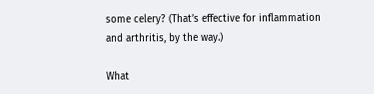some celery? (That’s effective for inflammation and arthritis, by the way.)

What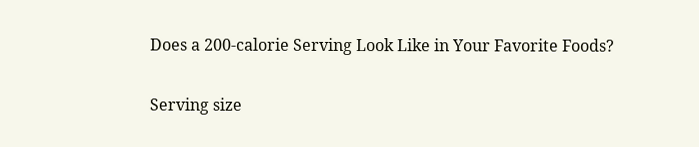Does a 200-calorie Serving Look Like in Your Favorite Foods?

Serving size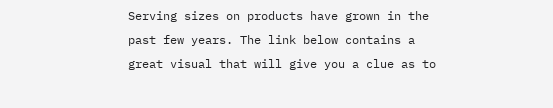Serving sizes on products have grown in the past few years. The link below contains a great visual that will give you a clue as to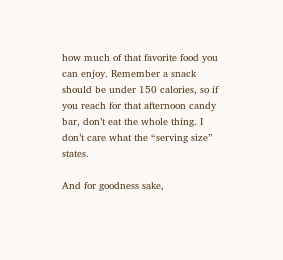how much of that favorite food you can enjoy. Remember a snack should be under 150 calories, so if you reach for that afternoon candy bar, don’t eat the whole thing. I don’t care what the “serving size” states.

And for goodness sake,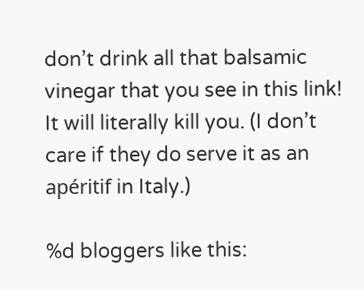don’t drink all that balsamic vinegar that you see in this link! It will literally kill you. (I don’t care if they do serve it as an apéritif in Italy.)

%d bloggers like this: